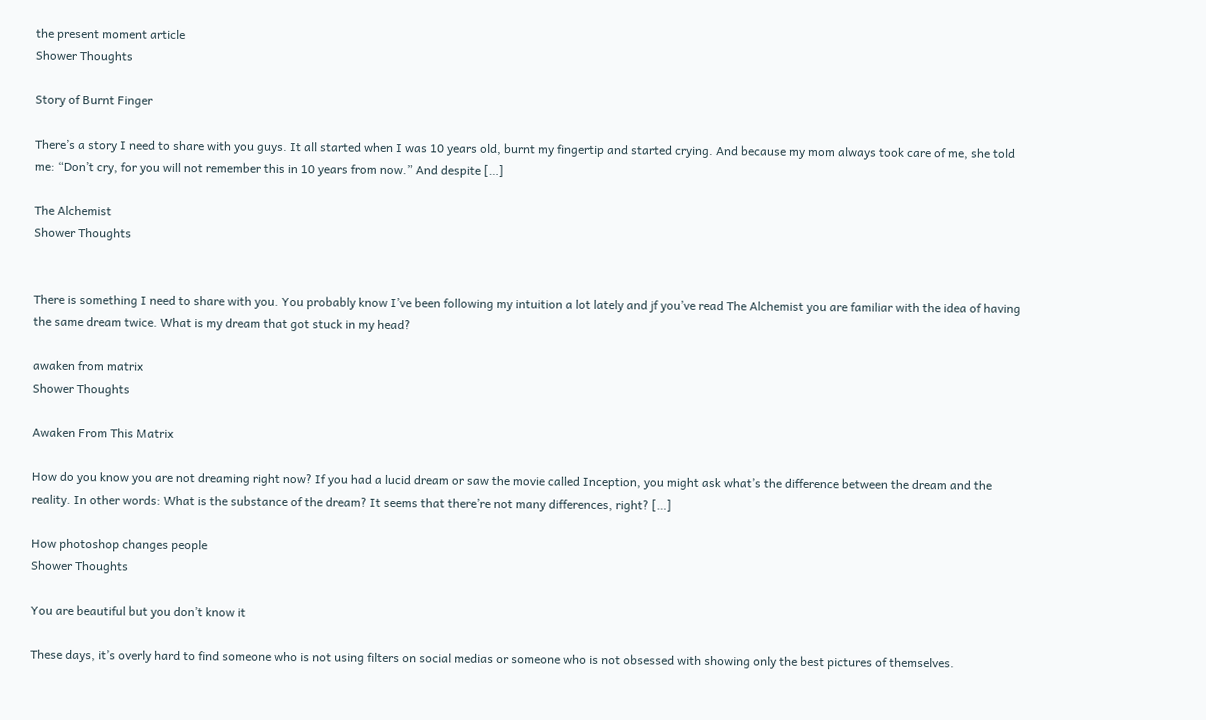the present moment article
Shower Thoughts

Story of Burnt Finger

There’s a story I need to share with you guys. It all started when I was 10 years old, burnt my fingertip and started crying. And because my mom always took care of me, she told me: “Don’t cry, for you will not remember this in 10 years from now.” And despite […]

The Alchemist
Shower Thoughts


There is something I need to share with you. You probably know I’ve been following my intuition a lot lately and jf you’ve read The Alchemist you are familiar with the idea of having the same dream twice. What is my dream that got stuck in my head?

awaken from matrix
Shower Thoughts

Awaken From This Matrix

How do you know you are not dreaming right now? If you had a lucid dream or saw the movie called Inception, you might ask what’s the difference between the dream and the reality. In other words: What is the substance of the dream? It seems that there’re not many differences, right? […]

How photoshop changes people
Shower Thoughts

You are beautiful but you don’t know it

These days, it’s overly hard to find someone who is not using filters on social medias or someone who is not obsessed with showing only the best pictures of themselves.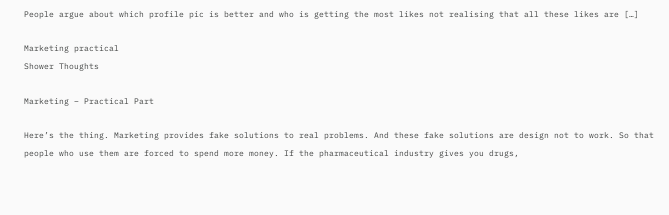People argue about which profile pic is better and who is getting the most likes not realising that all these likes are […]

Marketing practical
Shower Thoughts

Marketing – Practical Part

Here’s the thing. Marketing provides fake solutions to real problems. And these fake solutions are design not to work. So that people who use them are forced to spend more money. If the pharmaceutical industry gives you drugs,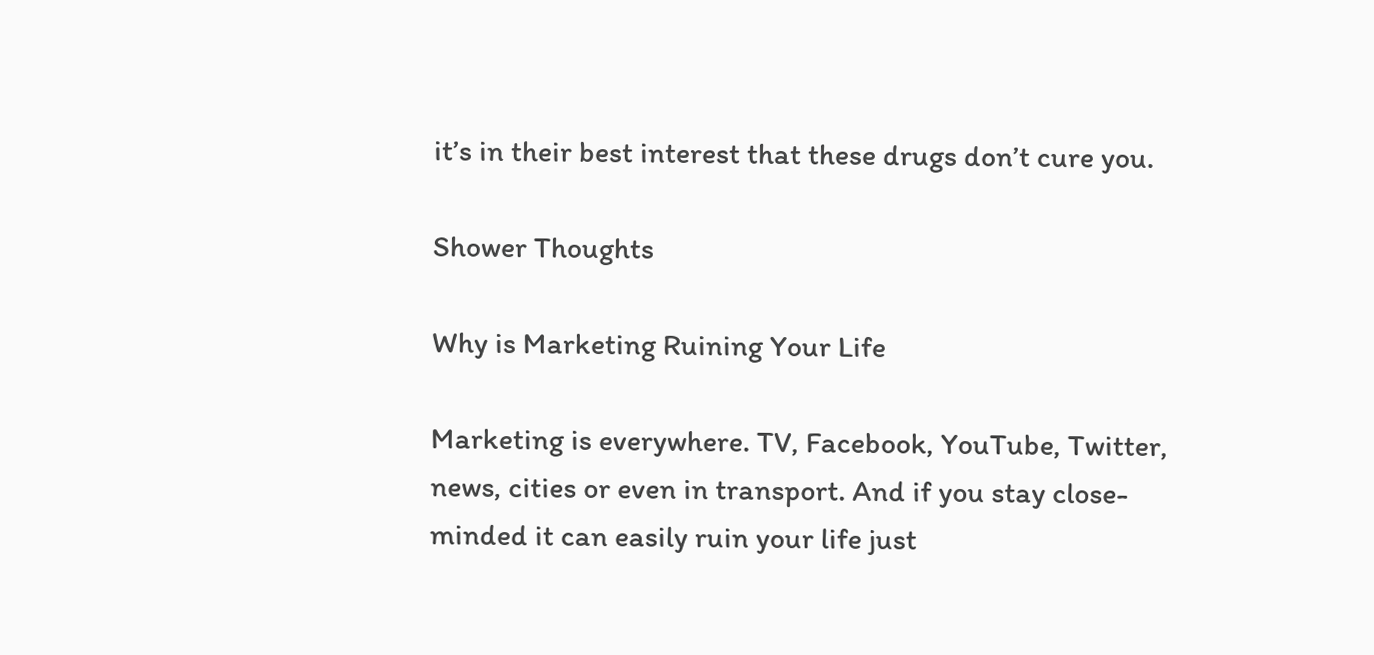it’s in their best interest that these drugs don’t cure you.

Shower Thoughts

Why is Marketing Ruining Your Life

Marketing is everywhere. TV, Facebook, YouTube, Twitter, news, cities or even in transport. And if you stay close-minded it can easily ruin your life just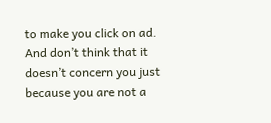to make you click on ad. And don’t think that it doesn’t concern you just because you are not a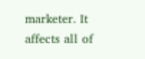marketer. It affects all of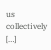us collectively […]